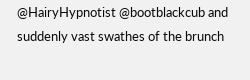@HairyHypnotist @bootblackcub and suddenly vast swathes of the brunch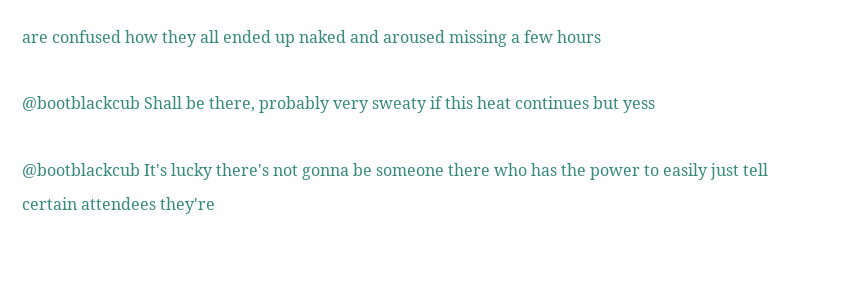are confused how they all ended up naked and aroused missing a few hours

@bootblackcub Shall be there, probably very sweaty if this heat continues but yess

@bootblackcub It's lucky there's not gonna be someone there who has the power to easily just tell certain attendees they're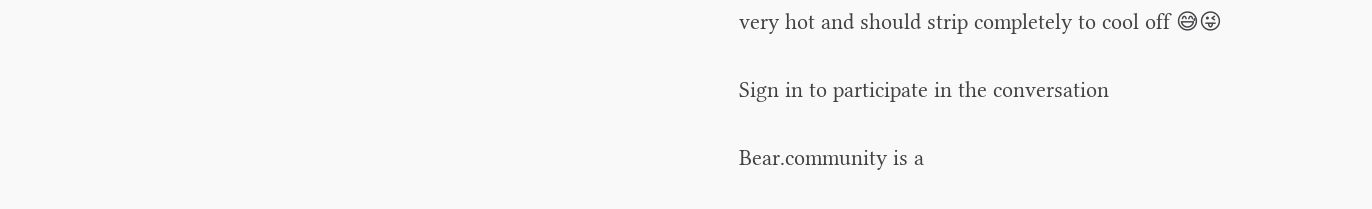very hot and should strip completely to cool off 😅😜

Sign in to participate in the conversation

Bear.community is a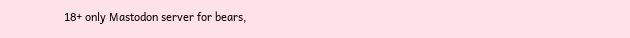18+ only Mastodon server for bears,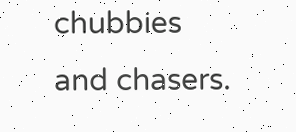chubbies and chasers.